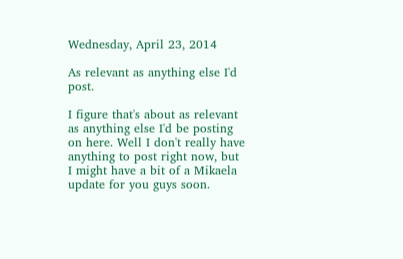Wednesday, April 23, 2014

As relevant as anything else I'd post.

I figure that's about as relevant as anything else I'd be posting on here. Well I don't really have anything to post right now, but I might have a bit of a Mikaela update for you guys soon.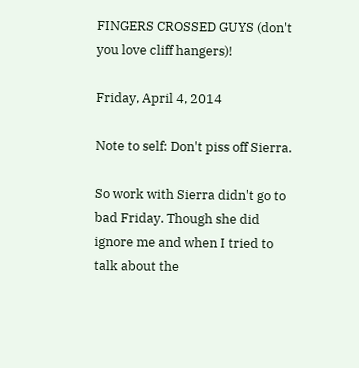FINGERS CROSSED GUYS (don't you love cliff hangers)!

Friday, April 4, 2014

Note to self: Don't piss off Sierra.

So work with Sierra didn't go to bad Friday. Though she did ignore me and when I tried to talk about the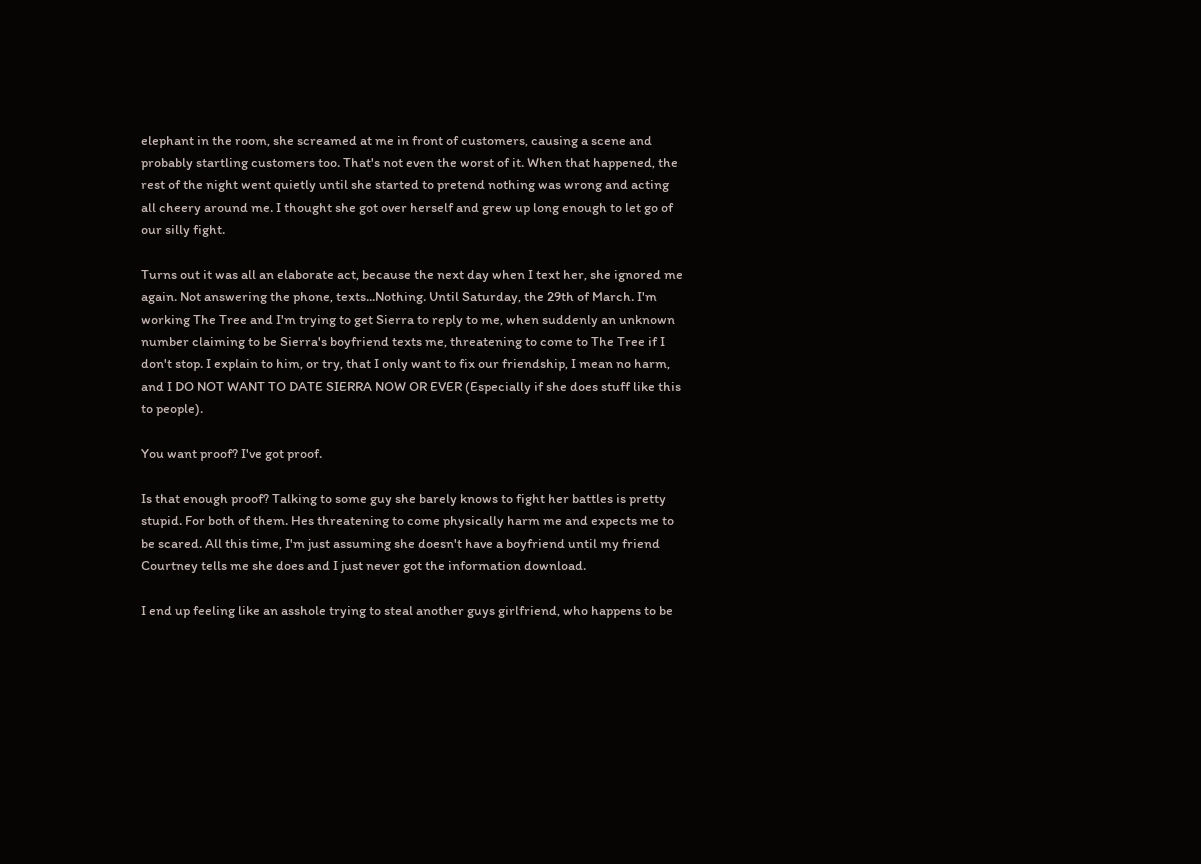elephant in the room, she screamed at me in front of customers, causing a scene and probably startling customers too. That's not even the worst of it. When that happened, the rest of the night went quietly until she started to pretend nothing was wrong and acting all cheery around me. I thought she got over herself and grew up long enough to let go of our silly fight.

Turns out it was all an elaborate act, because the next day when I text her, she ignored me again. Not answering the phone, texts...Nothing. Until Saturday, the 29th of March. I'm working The Tree and I'm trying to get Sierra to reply to me, when suddenly an unknown number claiming to be Sierra's boyfriend texts me, threatening to come to The Tree if I don't stop. I explain to him, or try, that I only want to fix our friendship, I mean no harm, and I DO NOT WANT TO DATE SIERRA NOW OR EVER (Especially if she does stuff like this to people).

You want proof? I've got proof.

Is that enough proof? Talking to some guy she barely knows to fight her battles is pretty stupid. For both of them. Hes threatening to come physically harm me and expects me to be scared. All this time, I'm just assuming she doesn't have a boyfriend until my friend Courtney tells me she does and I just never got the information download.

I end up feeling like an asshole trying to steal another guys girlfriend, who happens to be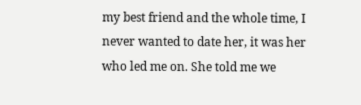my best friend and the whole time, I never wanted to date her, it was her who led me on. She told me we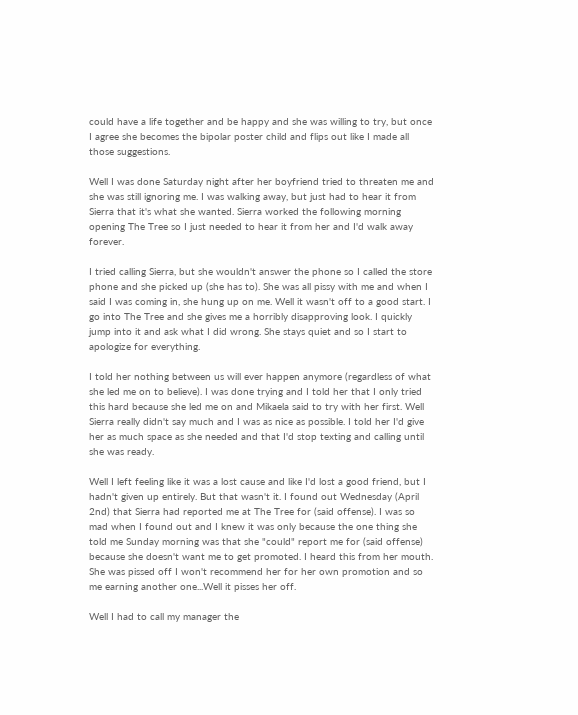could have a life together and be happy and she was willing to try, but once I agree she becomes the bipolar poster child and flips out like I made all those suggestions.

Well I was done Saturday night after her boyfriend tried to threaten me and she was still ignoring me. I was walking away, but just had to hear it from Sierra that it's what she wanted. Sierra worked the following morning opening The Tree so I just needed to hear it from her and I'd walk away forever.

I tried calling Sierra, but she wouldn't answer the phone so I called the store phone and she picked up (she has to). She was all pissy with me and when I said I was coming in, she hung up on me. Well it wasn't off to a good start. I go into The Tree and she gives me a horribly disapproving look. I quickly jump into it and ask what I did wrong. She stays quiet and so I start to apologize for everything.

I told her nothing between us will ever happen anymore (regardless of what she led me on to believe). I was done trying and I told her that I only tried this hard because she led me on and Mikaela said to try with her first. Well Sierra really didn't say much and I was as nice as possible. I told her I'd give her as much space as she needed and that I'd stop texting and calling until she was ready.

Well I left feeling like it was a lost cause and like I'd lost a good friend, but I hadn't given up entirely. But that wasn't it. I found out Wednesday (April 2nd) that Sierra had reported me at The Tree for (said offense). I was so mad when I found out and I knew it was only because the one thing she told me Sunday morning was that she "could" report me for (said offense) because she doesn't want me to get promoted. I heard this from her mouth. She was pissed off I won't recommend her for her own promotion and so me earning another one...Well it pisses her off.

Well I had to call my manager the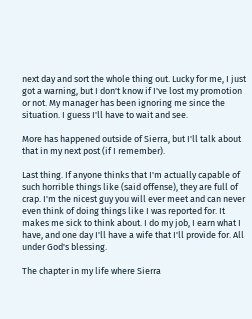next day and sort the whole thing out. Lucky for me, I just got a warning, but I don't know if I've lost my promotion or not. My manager has been ignoring me since the situation. I guess I'll have to wait and see.

More has happened outside of Sierra, but I'll talk about that in my next post (if I remember).

Last thing. If anyone thinks that I'm actually capable of such horrible things like (said offense), they are full of crap. I'm the nicest guy you will ever meet and can never even think of doing things like I was reported for. It makes me sick to think about. I do my job, I earn what I have, and one day I'll have a wife that I'll provide for. All under God's blessing.

The chapter in my life where Sierra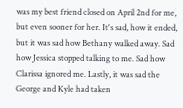was my best friend closed on April 2nd for me, but even sooner for her. It's sad, how it ended, but it was sad how Bethany walked away. Sad how Jessica stopped talking to me. Sad how Clarissa ignored me. Lastly, it was sad the George and Kyle had taken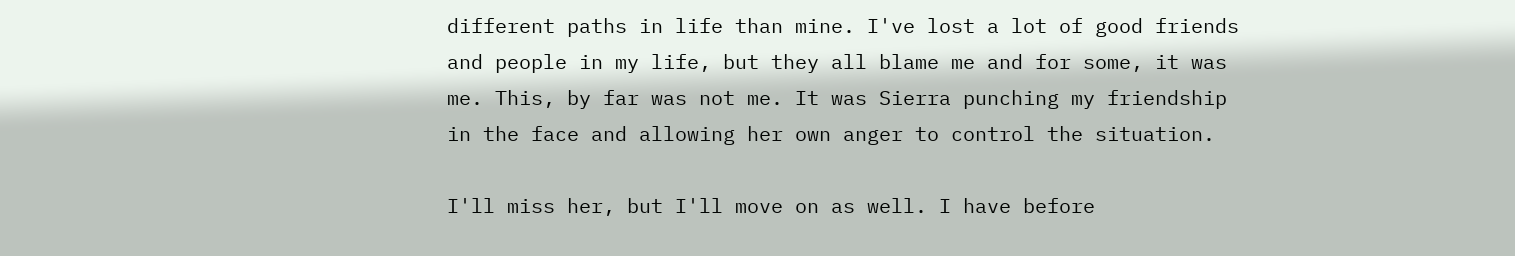different paths in life than mine. I've lost a lot of good friends and people in my life, but they all blame me and for some, it was me. This, by far was not me. It was Sierra punching my friendship in the face and allowing her own anger to control the situation.

I'll miss her, but I'll move on as well. I have before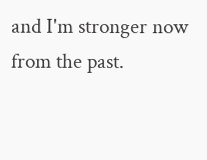and I'm stronger now from the past.